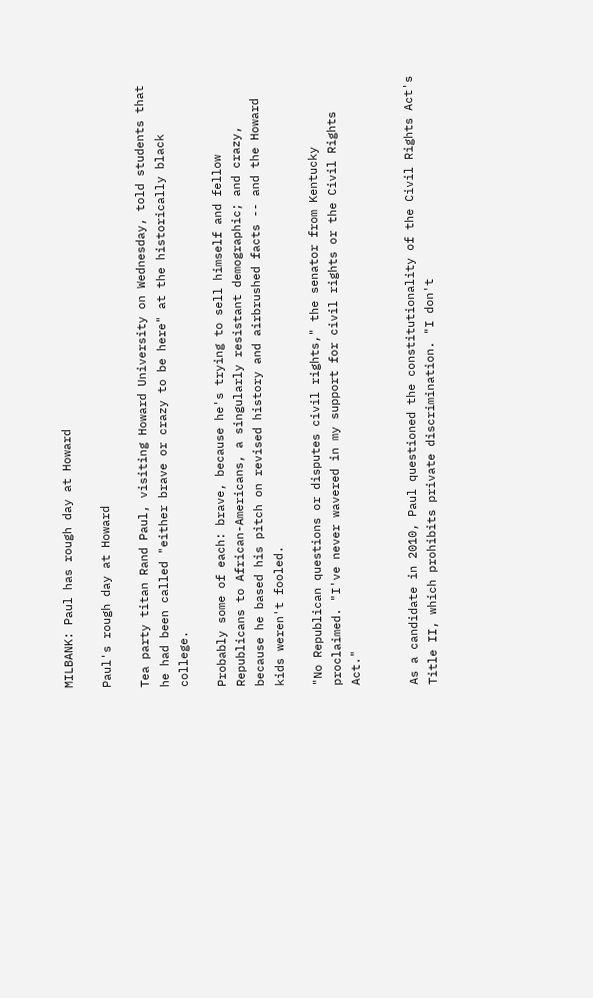MILBANK: Paul has rough day at Howard

Paul's rough day at Howard

Tea party titan Rand Paul, visiting Howard University on Wednesday, told students that he had been called "either brave or crazy to be here" at the historically black college.

Probably some of each: brave, because he's trying to sell himself and fellow Republicans to African-Americans, a singularly resistant demographic; and crazy, because he based his pitch on revised history and airbrushed facts -- and the Howard kids weren't fooled.

"No Republican questions or disputes civil rights," the senator from Kentucky proclaimed. "I've never wavered in my support for civil rights or the Civil Rights Act."


As a candidate in 2010, Paul questioned the constitutionality of the Civil Rights Act's Title II, which prohibits private discrimination. "I don't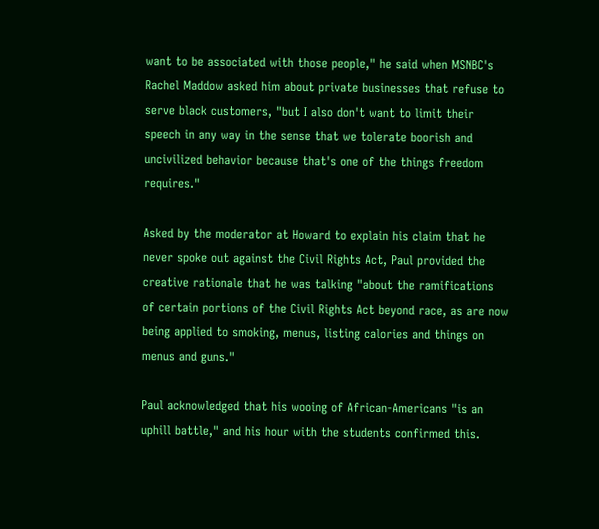want to be associated with those people," he said when MSNBC's Rachel Maddow asked him about private businesses that refuse to serve black customers, "but I also don't want to limit their speech in any way in the sense that we tolerate boorish and uncivilized behavior because that's one of the things freedom requires."

Asked by the moderator at Howard to explain his claim that he never spoke out against the Civil Rights Act, Paul provided the creative rationale that he was talking "about the ramifications of certain portions of the Civil Rights Act beyond race, as are now being applied to smoking, menus, listing calories and things on menus and guns."

Paul acknowledged that his wooing of African-Americans "is an uphill battle," and his hour with the students confirmed this.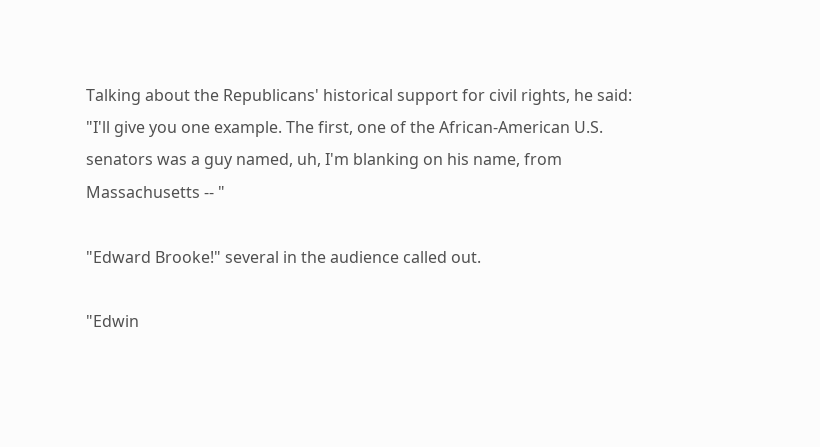Talking about the Republicans' historical support for civil rights, he said: "I'll give you one example. The first, one of the African-American U.S. senators was a guy named, uh, I'm blanking on his name, from Massachusetts -- "

"Edward Brooke!" several in the audience called out.

"Edwin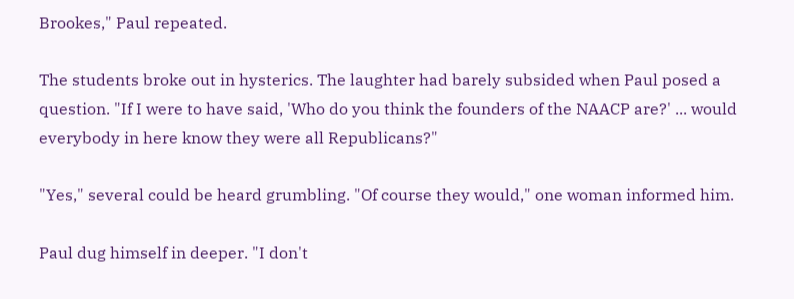Brookes," Paul repeated.

The students broke out in hysterics. The laughter had barely subsided when Paul posed a question. "If I were to have said, 'Who do you think the founders of the NAACP are?' ... would everybody in here know they were all Republicans?"

"Yes," several could be heard grumbling. "Of course they would," one woman informed him.

Paul dug himself in deeper. "I don't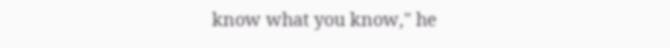know what you know," he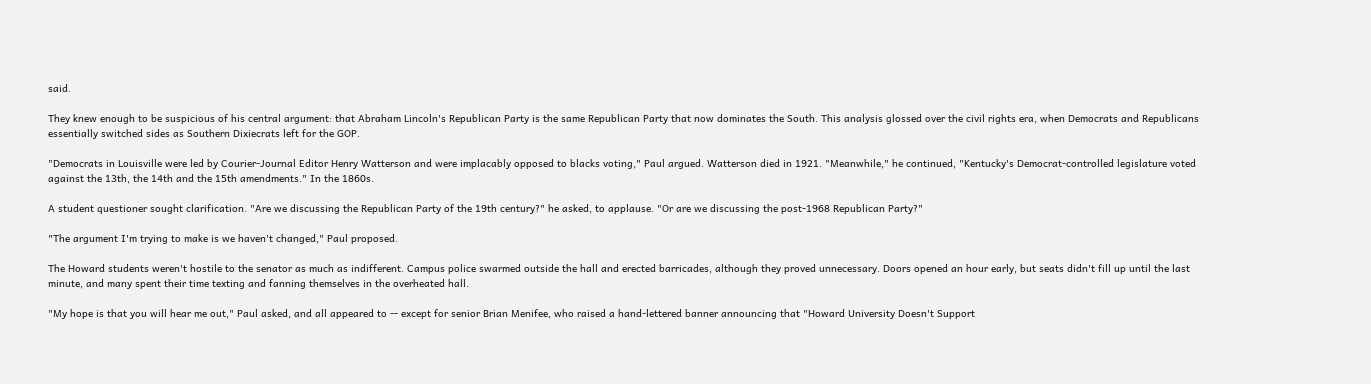said.

They knew enough to be suspicious of his central argument: that Abraham Lincoln's Republican Party is the same Republican Party that now dominates the South. This analysis glossed over the civil rights era, when Democrats and Republicans essentially switched sides as Southern Dixiecrats left for the GOP.

"Democrats in Louisville were led by Courier-Journal Editor Henry Watterson and were implacably opposed to blacks voting," Paul argued. Watterson died in 1921. "Meanwhile," he continued, "Kentucky's Democrat-controlled legislature voted against the 13th, the 14th and the 15th amendments." In the 1860s.

A student questioner sought clarification. "Are we discussing the Republican Party of the 19th century?" he asked, to applause. "Or are we discussing the post-1968 Republican Party?"

"The argument I'm trying to make is we haven't changed," Paul proposed.

The Howard students weren't hostile to the senator as much as indifferent. Campus police swarmed outside the hall and erected barricades, although they proved unnecessary. Doors opened an hour early, but seats didn't fill up until the last minute, and many spent their time texting and fanning themselves in the overheated hall.

"My hope is that you will hear me out," Paul asked, and all appeared to -- except for senior Brian Menifee, who raised a hand-lettered banner announcing that "Howard University Doesn't Support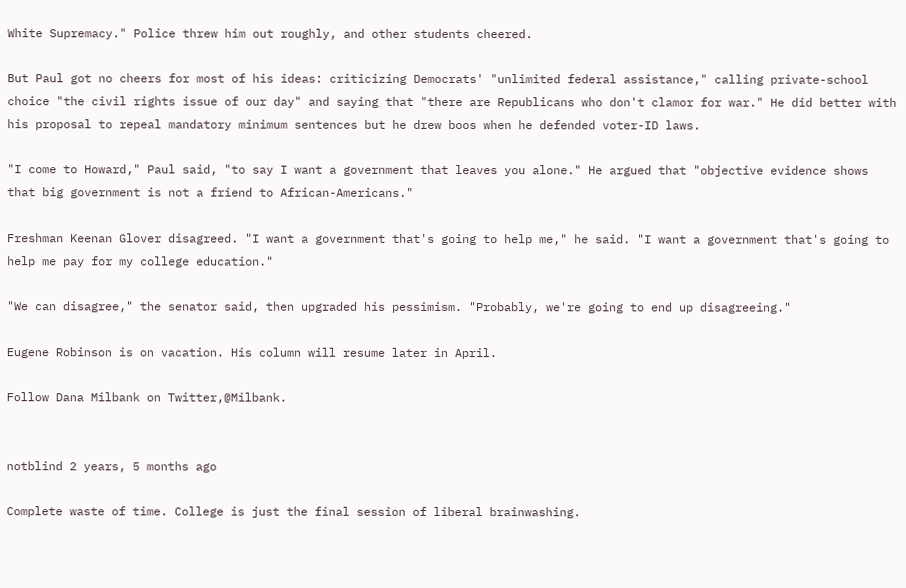White Supremacy." Police threw him out roughly, and other students cheered.

But Paul got no cheers for most of his ideas: criticizing Democrats' "unlimited federal assistance," calling private-school choice "the civil rights issue of our day" and saying that "there are Republicans who don't clamor for war." He did better with his proposal to repeal mandatory minimum sentences but he drew boos when he defended voter-ID laws.

"I come to Howard," Paul said, "to say I want a government that leaves you alone." He argued that "objective evidence shows that big government is not a friend to African-Americans."

Freshman Keenan Glover disagreed. "I want a government that's going to help me," he said. "I want a government that's going to help me pay for my college education."

"We can disagree," the senator said, then upgraded his pessimism. "Probably, we're going to end up disagreeing."

Eugene Robinson is on vacation. His column will resume later in April.

Follow Dana Milbank on Twitter,@Milbank.


notblind 2 years, 5 months ago

Complete waste of time. College is just the final session of liberal brainwashing.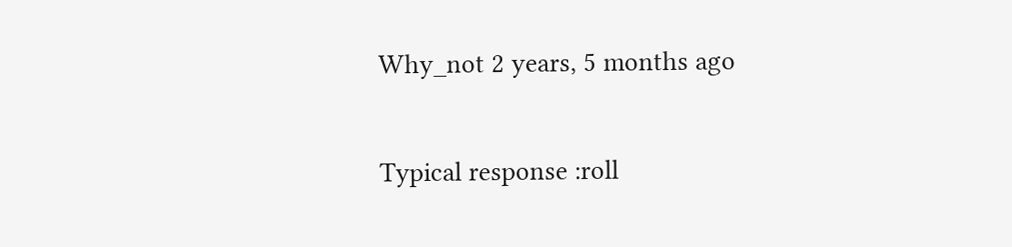Why_not 2 years, 5 months ago

Typical response :roll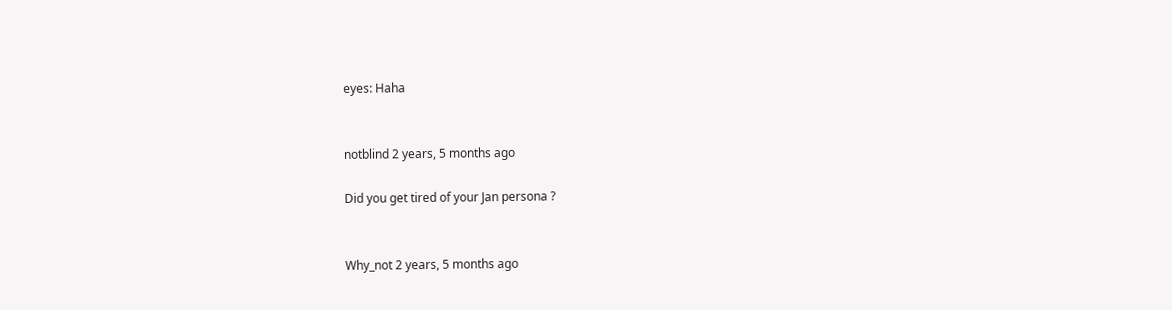eyes: Haha


notblind 2 years, 5 months ago

Did you get tired of your Jan persona ?


Why_not 2 years, 5 months ago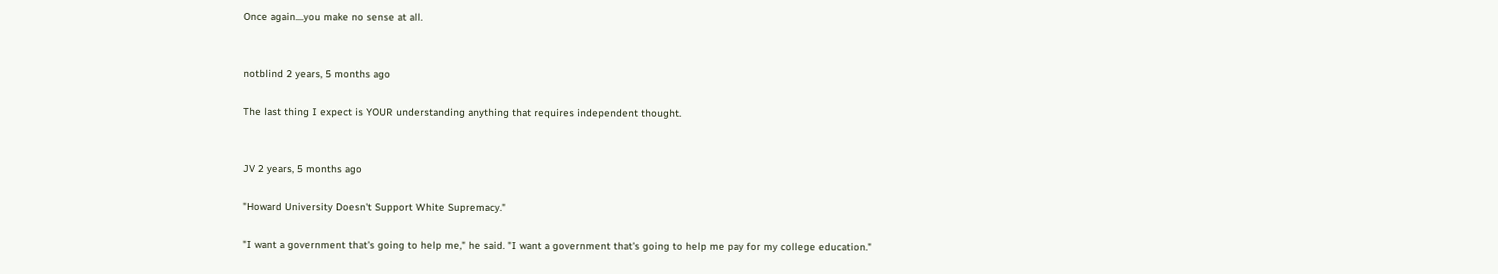Once again....you make no sense at all.


notblind 2 years, 5 months ago

The last thing I expect is YOUR understanding anything that requires independent thought.


JV 2 years, 5 months ago

"Howard University Doesn't Support White Supremacy."

"I want a government that's going to help me," he said. "I want a government that's going to help me pay for my college education."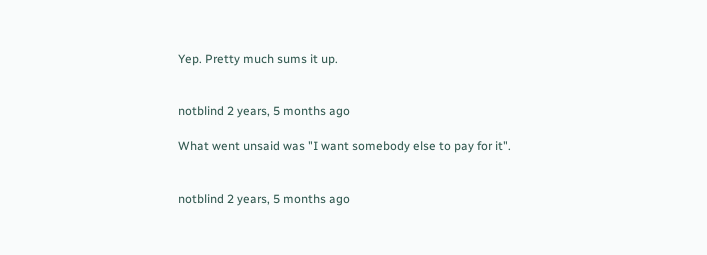Yep. Pretty much sums it up.


notblind 2 years, 5 months ago

What went unsaid was "I want somebody else to pay for it".


notblind 2 years, 5 months ago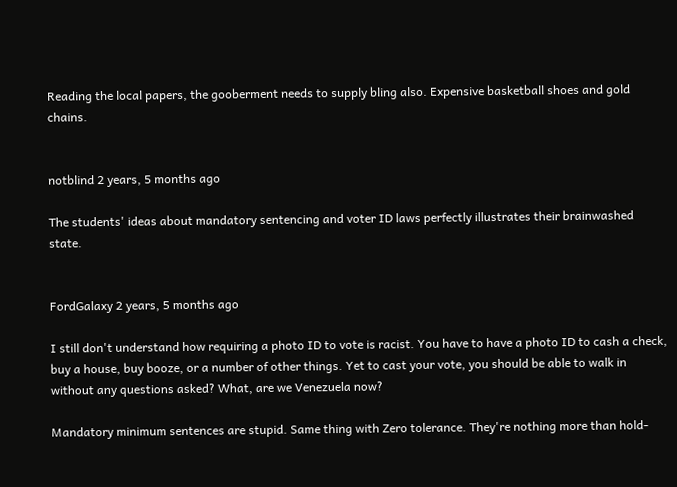Reading the local papers, the gooberment needs to supply bling also. Expensive basketball shoes and gold chains.


notblind 2 years, 5 months ago

The students' ideas about mandatory sentencing and voter ID laws perfectly illustrates their brainwashed state.


FordGalaxy 2 years, 5 months ago

I still don't understand how requiring a photo ID to vote is racist. You have to have a photo ID to cash a check, buy a house, buy booze, or a number of other things. Yet to cast your vote, you should be able to walk in without any questions asked? What, are we Venezuela now?

Mandatory minimum sentences are stupid. Same thing with Zero tolerance. They're nothing more than hold-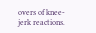overs of knee-jerk reactions.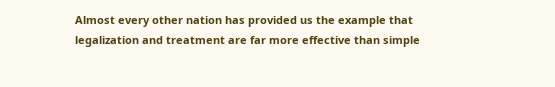Almost every other nation has provided us the example that legalization and treatment are far more effective than simple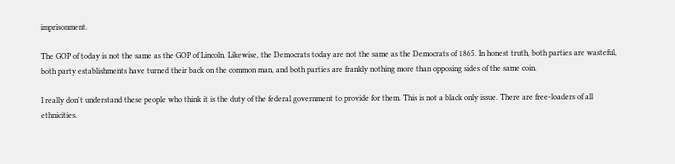imprisonment.

The GOP of today is not the same as the GOP of Lincoln. Likewise, the Democrats today are not the same as the Democrats of 1865. In honest truth, both parties are wasteful, both party establishments have turned their back on the common man, and both parties are frankly nothing more than opposing sides of the same coin.

I really don't understand these people who think it is the duty of the federal government to provide for them. This is not a black only issue. There are free-loaders of all ethnicities.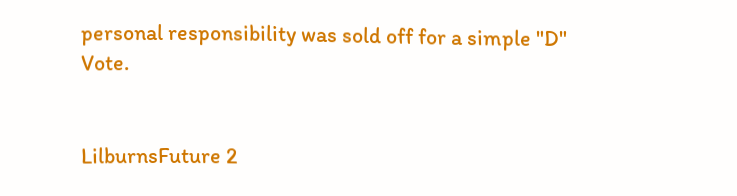personal responsibility was sold off for a simple "D" Vote.


LilburnsFuture 2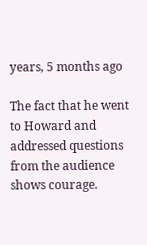years, 5 months ago

The fact that he went to Howard and addressed questions from the audience shows courage.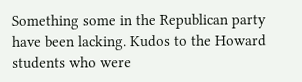Something some in the Republican party have been lacking. Kudos to the Howard students who were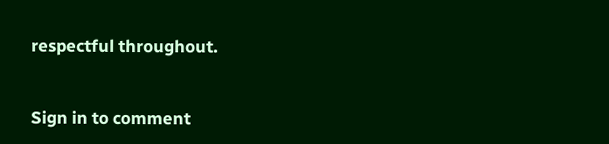respectful throughout.


Sign in to comment